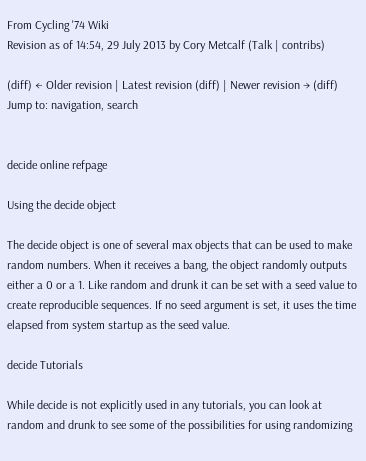From Cycling '74 Wiki
Revision as of 14:54, 29 July 2013 by Cory Metcalf (Talk | contribs)

(diff) ← Older revision | Latest revision (diff) | Newer revision → (diff)
Jump to: navigation, search


decide online refpage

Using the decide object

The decide object is one of several max objects that can be used to make random numbers. When it receives a bang, the object randomly outputs either a 0 or a 1. Like random and drunk it can be set with a seed value to create reproducible sequences. If no seed argument is set, it uses the time elapsed from system startup as the seed value.

decide Tutorials

While decide is not explicitly used in any tutorials, you can look at random and drunk to see some of the possibilities for using randomizing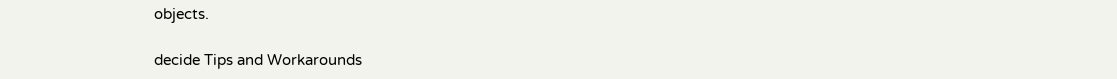objects.

decide Tips and Workarounds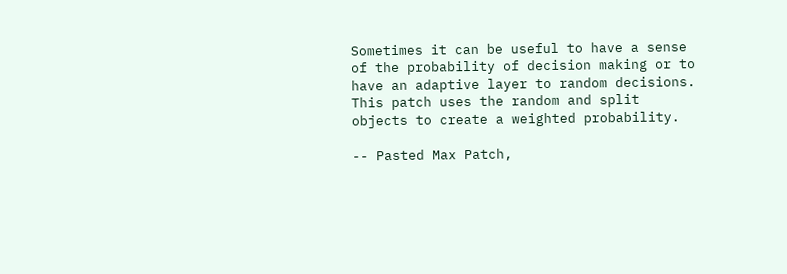Sometimes it can be useful to have a sense of the probability of decision making or to have an adaptive layer to random decisions. This patch uses the random and split objects to create a weighted probability.

-- Pasted Max Patch,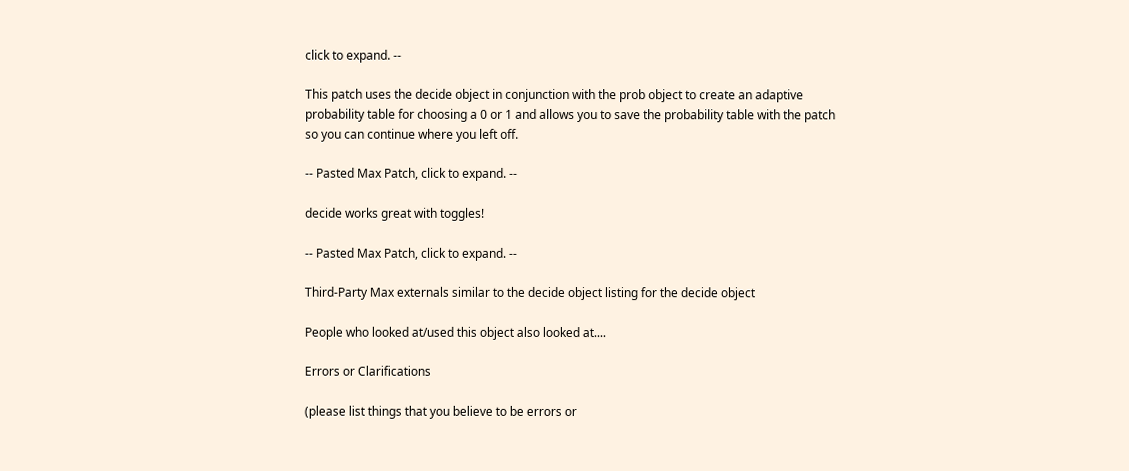click to expand. --

This patch uses the decide object in conjunction with the prob object to create an adaptive probability table for choosing a 0 or 1 and allows you to save the probability table with the patch so you can continue where you left off.

-- Pasted Max Patch, click to expand. --

decide works great with toggles!

-- Pasted Max Patch, click to expand. --

Third-Party Max externals similar to the decide object listing for the decide object

People who looked at/used this object also looked at....

Errors or Clarifications

(please list things that you believe to be errors or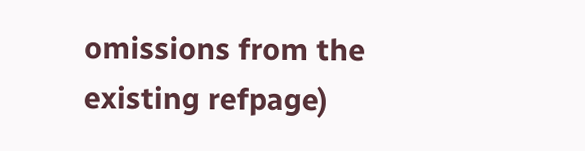omissions from the existing refpage)